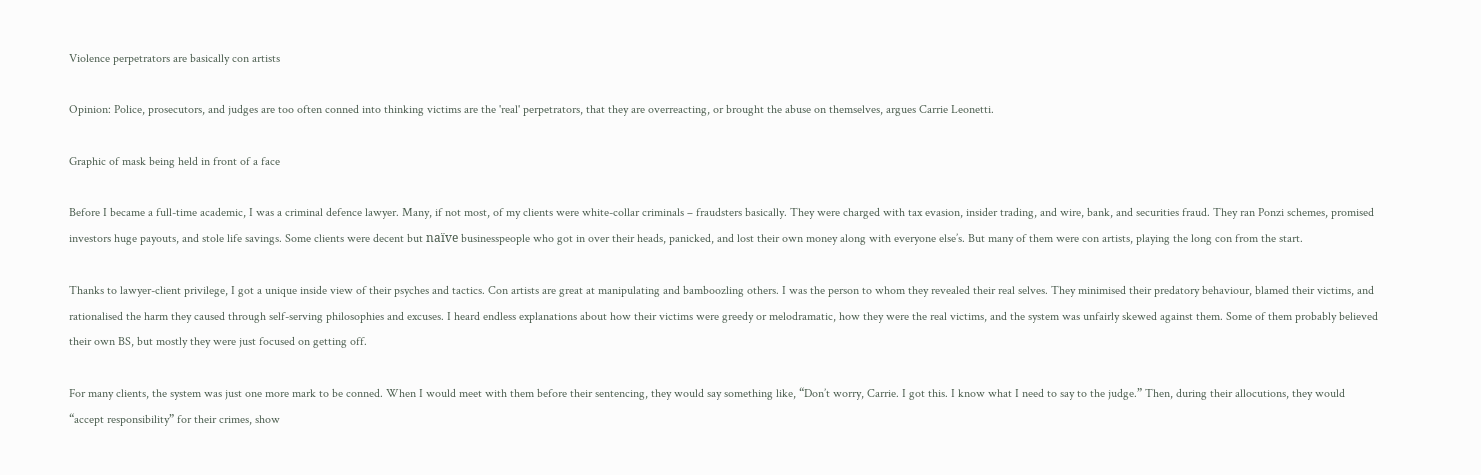Violence perpetrators are basically con artists

Opinion: Police, prosecutors, and judges are too often conned into thinking victims are the 'real' perpetrators, that they are overreacting, or brought the abuse on themselves, argues Carrie Leonetti.

Graphic of mask being held in front of a face

Before I became a full-time academic, I was a criminal defence lawyer. Many, if not most, of my clients were white-collar criminals – fraudsters basically. They were charged with tax evasion, insider trading, and wire, bank, and securities fraud. They ran Ponzi schemes, promised investors huge payouts, and stole life savings. Some clients were decent but naïve businesspeople who got in over their heads, panicked, and lost their own money along with everyone else’s. But many of them were con artists, playing the long con from the start.

Thanks to lawyer-client privilege, I got a unique inside view of their psyches and tactics. Con artists are great at manipulating and bamboozling others. I was the person to whom they revealed their real selves. They minimised their predatory behaviour, blamed their victims, and rationalised the harm they caused through self-serving philosophies and excuses. I heard endless explanations about how their victims were greedy or melodramatic, how they were the real victims, and the system was unfairly skewed against them. Some of them probably believed their own BS, but mostly they were just focused on getting off.

For many clients, the system was just one more mark to be conned. When I would meet with them before their sentencing, they would say something like, “Don’t worry, Carrie. I got this. I know what I need to say to the judge.” Then, during their allocutions, they would “accept responsibility” for their crimes, show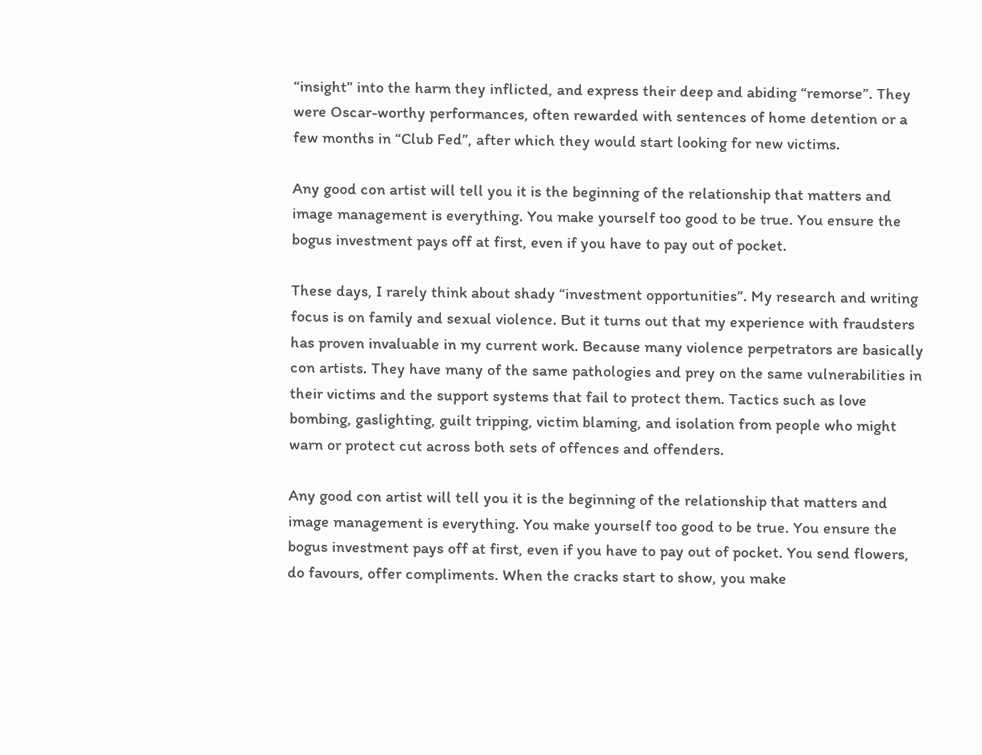“insight” into the harm they inflicted, and express their deep and abiding “remorse”. They were Oscar-worthy performances, often rewarded with sentences of home detention or a few months in “Club Fed”, after which they would start looking for new victims.

Any good con artist will tell you it is the beginning of the relationship that matters and image management is everything. You make yourself too good to be true. You ensure the bogus investment pays off at first, even if you have to pay out of pocket.

These days, I rarely think about shady “investment opportunities”. My research and writing focus is on family and sexual violence. But it turns out that my experience with fraudsters has proven invaluable in my current work. Because many violence perpetrators are basically con artists. They have many of the same pathologies and prey on the same vulnerabilities in their victims and the support systems that fail to protect them. Tactics such as love bombing, gaslighting, guilt tripping, victim blaming, and isolation from people who might warn or protect cut across both sets of offences and offenders.

Any good con artist will tell you it is the beginning of the relationship that matters and image management is everything. You make yourself too good to be true. You ensure the bogus investment pays off at first, even if you have to pay out of pocket. You send flowers, do favours, offer compliments. When the cracks start to show, you make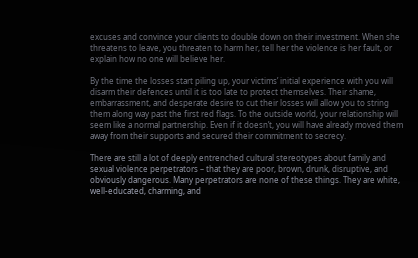excuses and convince your clients to double down on their investment. When she threatens to leave, you threaten to harm her, tell her the violence is her fault, or explain how no one will believe her.

By the time the losses start piling up, your victims’ initial experience with you will disarm their defences until it is too late to protect themselves. Their shame, embarrassment, and desperate desire to cut their losses will allow you to string them along way past the first red flags. To the outside world, your relationship will seem like a normal partnership. Even if it doesn’t, you will have already moved them away from their supports and secured their commitment to secrecy.

There are still a lot of deeply entrenched cultural stereotypes about family and sexual violence perpetrators – that they are poor, brown, drunk, disruptive, and obviously dangerous. Many perpetrators are none of these things. They are white, well-educated, charming, and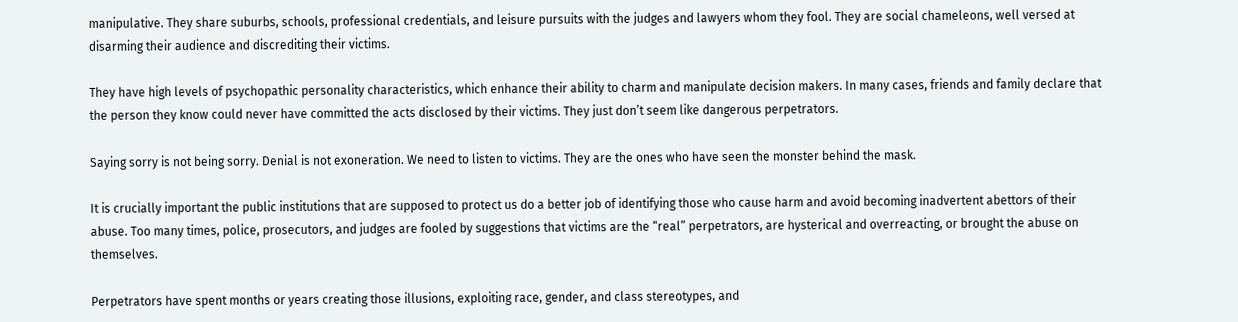manipulative. They share suburbs, schools, professional credentials, and leisure pursuits with the judges and lawyers whom they fool. They are social chameleons, well versed at disarming their audience and discrediting their victims.

They have high levels of psychopathic personality characteristics, which enhance their ability to charm and manipulate decision makers. In many cases, friends and family declare that the person they know could never have committed the acts disclosed by their victims. They just don’t seem like dangerous perpetrators.

Saying sorry is not being sorry. Denial is not exoneration. We need to listen to victims. They are the ones who have seen the monster behind the mask.

It is crucially important the public institutions that are supposed to protect us do a better job of identifying those who cause harm and avoid becoming inadvertent abettors of their abuse. Too many times, police, prosecutors, and judges are fooled by suggestions that victims are the “real” perpetrators, are hysterical and overreacting, or brought the abuse on themselves.

Perpetrators have spent months or years creating those illusions, exploiting race, gender, and class stereotypes, and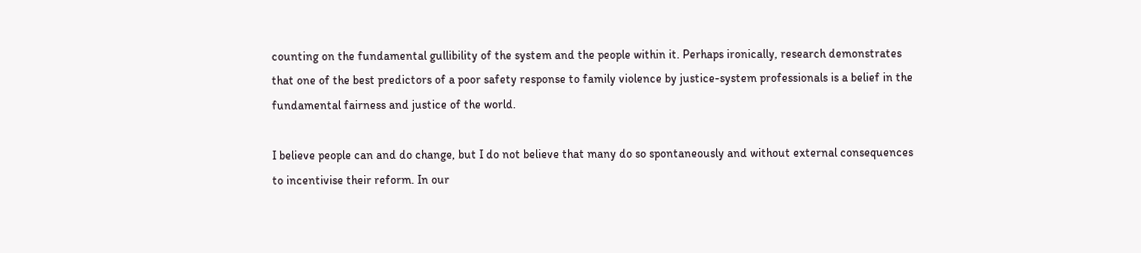counting on the fundamental gullibility of the system and the people within it. Perhaps ironically, research demonstrates that one of the best predictors of a poor safety response to family violence by justice-system professionals is a belief in the fundamental fairness and justice of the world.

I believe people can and do change, but I do not believe that many do so spontaneously and without external consequences to incentivise their reform. In our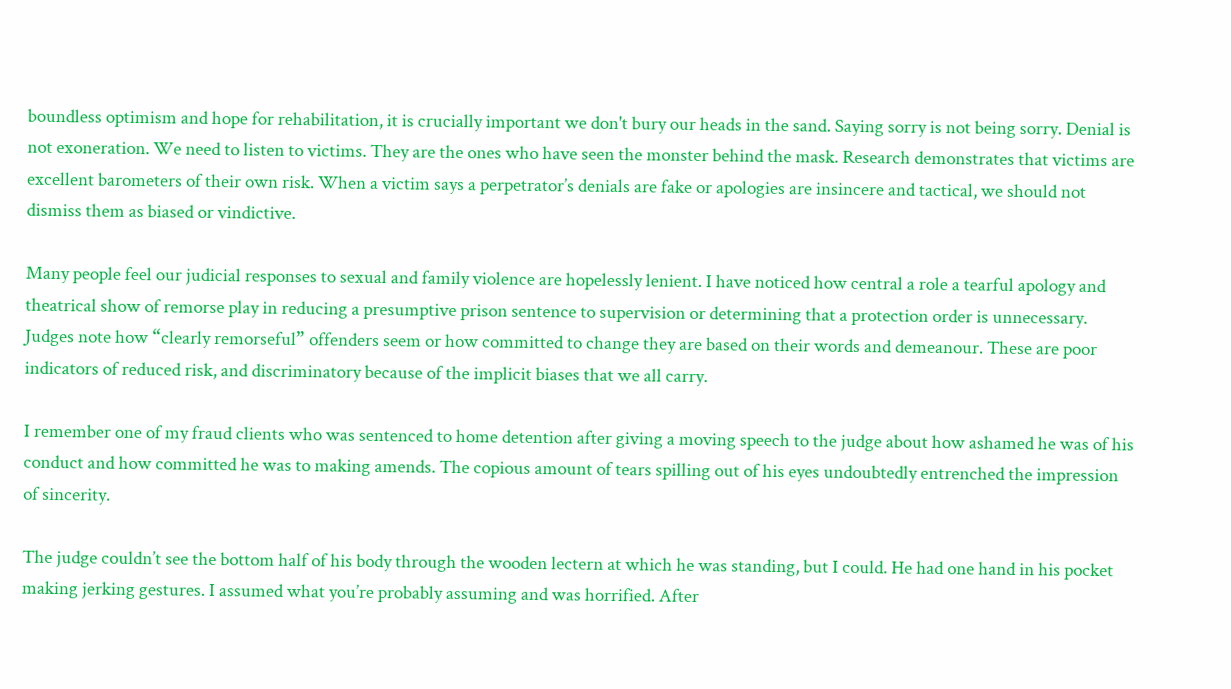boundless optimism and hope for rehabilitation, it is crucially important we don't bury our heads in the sand. Saying sorry is not being sorry. Denial is not exoneration. We need to listen to victims. They are the ones who have seen the monster behind the mask. Research demonstrates that victims are excellent barometers of their own risk. When a victim says a perpetrator’s denials are fake or apologies are insincere and tactical, we should not dismiss them as biased or vindictive.

Many people feel our judicial responses to sexual and family violence are hopelessly lenient. I have noticed how central a role a tearful apology and theatrical show of remorse play in reducing a presumptive prison sentence to supervision or determining that a protection order is unnecessary. Judges note how “clearly remorseful” offenders seem or how committed to change they are based on their words and demeanour. These are poor indicators of reduced risk, and discriminatory because of the implicit biases that we all carry.

I remember one of my fraud clients who was sentenced to home detention after giving a moving speech to the judge about how ashamed he was of his conduct and how committed he was to making amends. The copious amount of tears spilling out of his eyes undoubtedly entrenched the impression of sincerity.

The judge couldn’t see the bottom half of his body through the wooden lectern at which he was standing, but I could. He had one hand in his pocket making jerking gestures. I assumed what you’re probably assuming and was horrified. After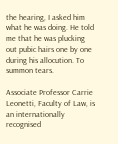the hearing, I asked him what he was doing. He told me that he was plucking out pubic hairs one by one during his allocution. To summon tears.

Associate Professor Carrie Leonetti, Faculty of Law, is an internationally recognised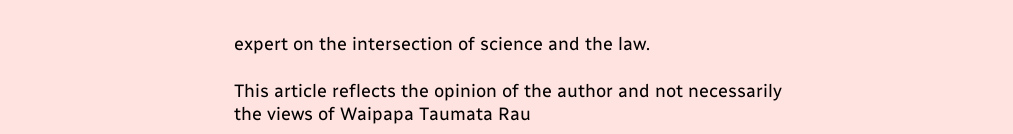expert on the intersection of science and the law.

This article reflects the opinion of the author and not necessarily the views of Waipapa Taumata Rau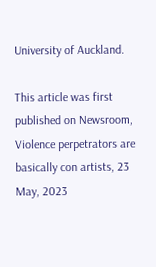University of Auckland.

This article was first published on Newsroom, Violence perpetrators are basically con artists, 23 May, 2023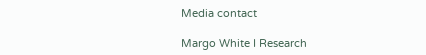Media contact

Margo White I Research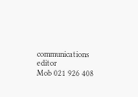communications editor
Mob 021 926 408